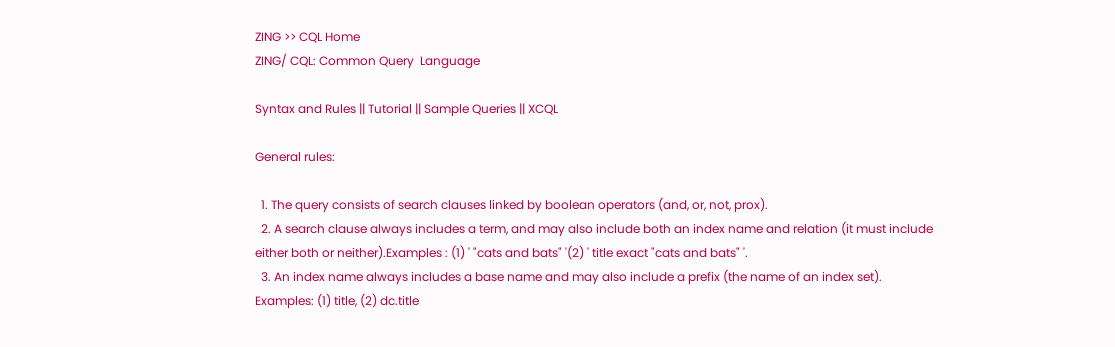ZING >> CQL Home
ZING/ CQL: Common Query  Language

Syntax and Rules || Tutorial || Sample Queries || XCQL

General rules:

  1. The query consists of search clauses linked by boolean operators (and, or, not, prox).
  2. A search clause always includes a term, and may also include both an index name and relation (it must include either both or neither).Examples : (1) ' "cats and bats" '(2) ' title exact "cats and bats" '.
  3. An index name always includes a base name and may also include a prefix (the name of an index set). Examples: (1) title, (2) dc.title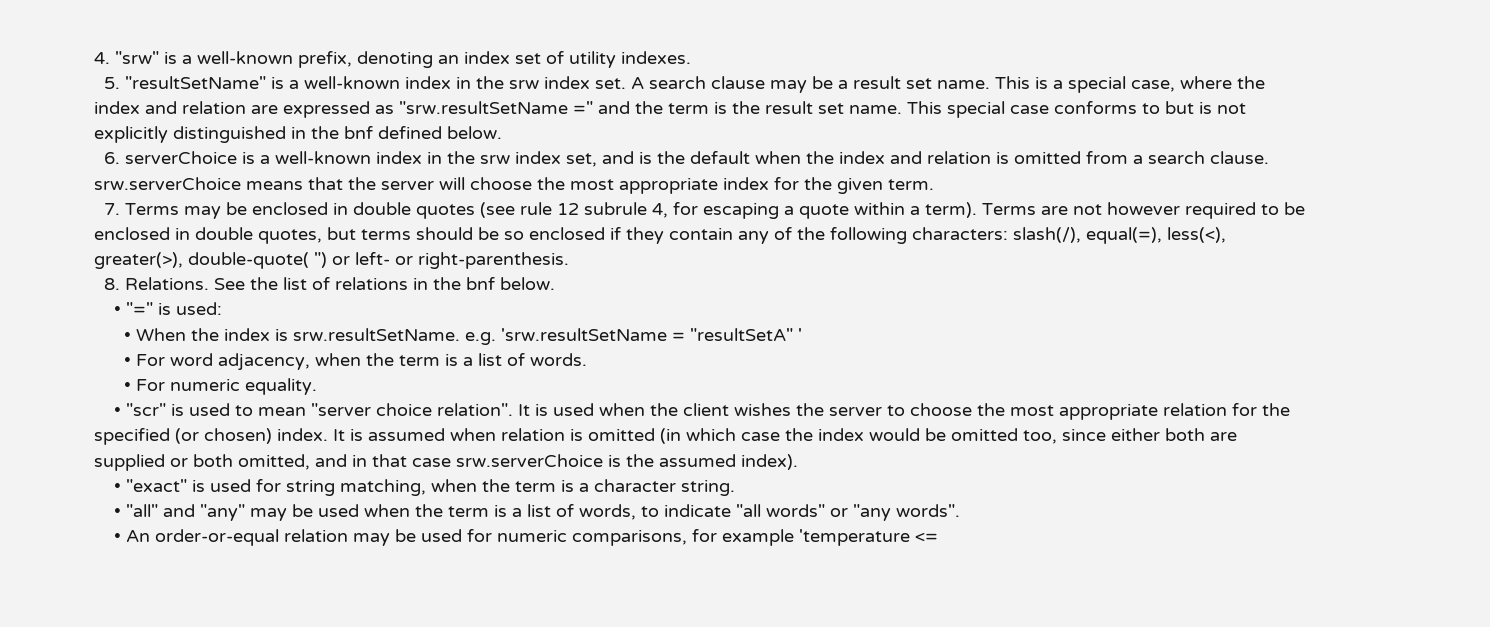4. "srw" is a well-known prefix, denoting an index set of utility indexes.
  5. "resultSetName" is a well-known index in the srw index set. A search clause may be a result set name. This is a special case, where the index and relation are expressed as "srw.resultSetName =" and the term is the result set name. This special case conforms to but is not explicitly distinguished in the bnf defined below.
  6. serverChoice is a well-known index in the srw index set, and is the default when the index and relation is omitted from a search clause. srw.serverChoice means that the server will choose the most appropriate index for the given term.
  7. Terms may be enclosed in double quotes (see rule 12 subrule 4, for escaping a quote within a term). Terms are not however required to be enclosed in double quotes, but terms should be so enclosed if they contain any of the following characters: slash(/), equal(=), less(<), greater(>), double-quote( ") or left- or right-parenthesis.
  8. Relations. See the list of relations in the bnf below.
    • "=" is used:
      • When the index is srw.resultSetName. e.g. 'srw.resultSetName = "resultSetA" '
      • For word adjacency, when the term is a list of words.
      • For numeric equality.
    • "scr" is used to mean "server choice relation". It is used when the client wishes the server to choose the most appropriate relation for the specified (or chosen) index. It is assumed when relation is omitted (in which case the index would be omitted too, since either both are supplied or both omitted, and in that case srw.serverChoice is the assumed index).
    • "exact" is used for string matching, when the term is a character string.
    • "all" and "any" may be used when the term is a list of words, to indicate "all words" or "any words".
    • An order-or-equal relation may be used for numeric comparisons, for example 'temperature <=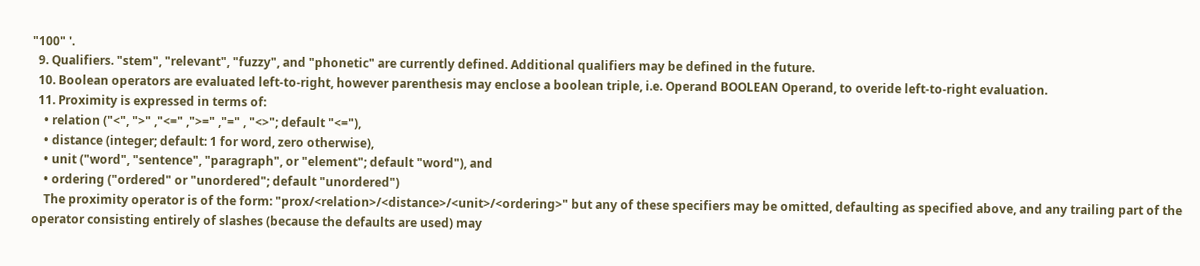"100" '.
  9. Qualifiers. "stem", "relevant", "fuzzy", and "phonetic" are currently defined. Additional qualifiers may be defined in the future.
  10. Boolean operators are evaluated left-to-right, however parenthesis may enclose a boolean triple, i.e. Operand BOOLEAN Operand, to overide left-to-right evaluation.
  11. Proximity is expressed in terms of:
    • relation ("<", ">" ,"<=" ,">=" ,"=" , "<>"; default "<="),
    • distance (integer; default: 1 for word, zero otherwise),
    • unit ("word", "sentence", "paragraph", or "element"; default "word"), and
    • ordering ("ordered" or "unordered"; default "unordered")
    The proximity operator is of the form: "prox/<relation>/<distance>/<unit>/<ordering>" but any of these specifiers may be omitted, defaulting as specified above, and any trailing part of the operator consisting entirely of slashes (because the defaults are used) may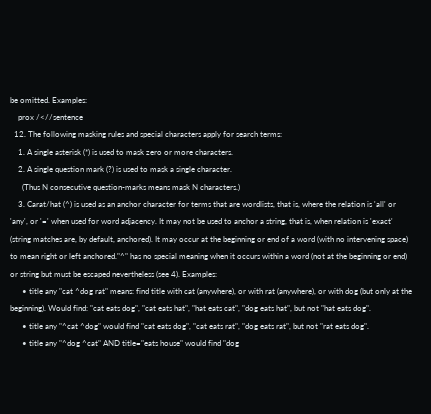be omitted. Examples:
    prox /<//sentence
  12. The following masking rules and special characters apply for search terms:
    1. A single asterisk (*) is used to mask zero or more characters.
    2. A single question mark (?) is used to mask a single character.
      (Thus N consecutive question-marks means mask N characters.)
    3. Carat/hat (^) is used as an anchor character for terms that are wordlists, that is, where the relation is 'all' or 'any', or '=' when used for word adjacency. It may not be used to anchor a string, that is, when relation is 'exact' (string matches are, by default, anchored). It may occur at the beginning or end of a word (with no intervening space) to mean right or left anchored."^" has no special meaning when it occurs within a word (not at the beginning or end) or string but must be escaped nevertheless (see 4). Examples:
      • title any "cat ^dog rat" means: find title with cat (anywhere), or with rat (anywhere), or with dog (but only at the beginning). Would find: "cat eats dog", "cat eats hat", "hat eats cat", "dog eats hat", but not "hat eats dog".
      • title any "^cat ^dog" would find "cat eats dog", "cat eats rat", "dog eats rat", but not "rat eats dog".
      • title any "^dog ^cat" AND title="eats house" would find "dog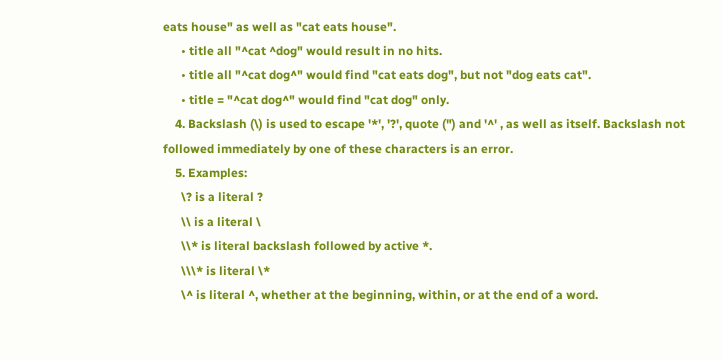eats house" as well as "cat eats house".
      • title all "^cat ^dog" would result in no hits.
      • title all "^cat dog^" would find "cat eats dog", but not "dog eats cat".
      • title = "^cat dog^" would find "cat dog" only.
    4. Backslash (\) is used to escape '*', '?', quote (") and '^' , as well as itself. Backslash not followed immediately by one of these characters is an error.
    5. Examples:
      \? is a literal ?
      \\ is a literal \
      \\* is literal backslash followed by active *.
      \\\* is literal \*
      \^ is literal ^, whether at the beginning, within, or at the end of a word.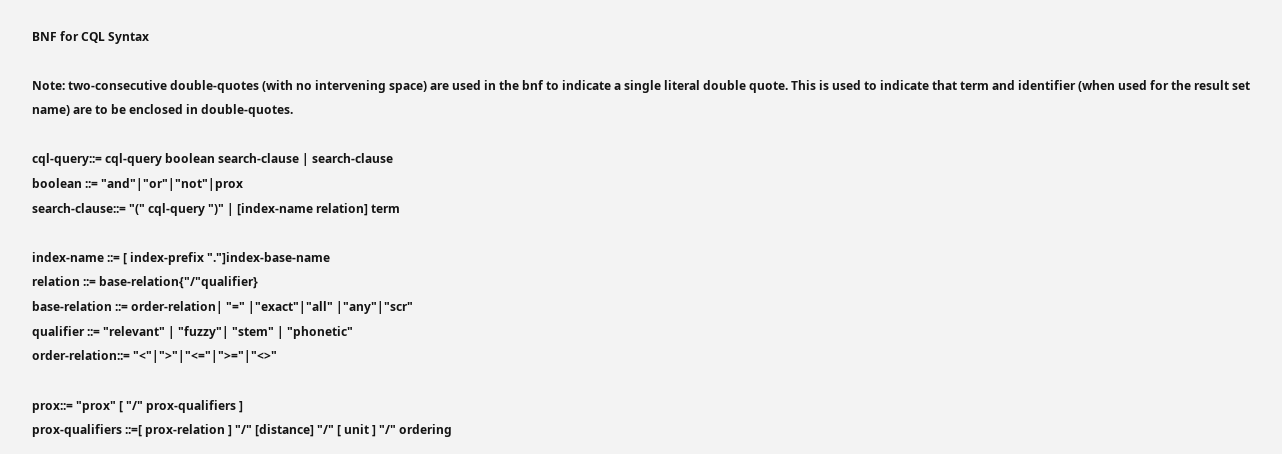BNF for CQL Syntax

Note: two-consecutive double-quotes (with no intervening space) are used in the bnf to indicate a single literal double quote. This is used to indicate that term and identifier (when used for the result set name) are to be enclosed in double-quotes.

cql-query::= cql-query boolean search-clause | search-clause
boolean ::= "and"|"or"|"not"|prox
search-clause::= "(" cql-query ")" | [index-name relation] term

index-name ::= [ index-prefix "."]index-base-name
relation ::= base-relation{"/"qualifier}
base-relation ::= order-relation| "=" |"exact"|"all" |"any"|"scr"
qualifier ::= "relevant" | "fuzzy"| "stem" | "phonetic"
order-relation::= "<"|">"|"<="|">="|"<>"

prox::= "prox" [ "/" prox-qualifiers ]
prox-qualifiers ::=[ prox-relation ] "/" [distance] "/" [ unit ] "/" ordering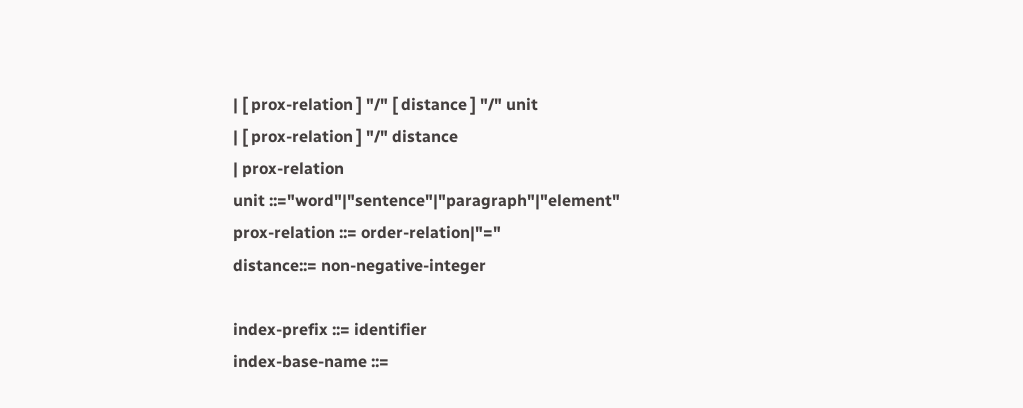| [ prox-relation ] "/" [ distance ] "/" unit
| [ prox-relation ] "/" distance
| prox-relation
unit ::="word"|"sentence"|"paragraph"|"element"
prox-relation ::= order-relation|"="
distance::= non-negative-integer

index-prefix ::= identifier
index-base-name ::=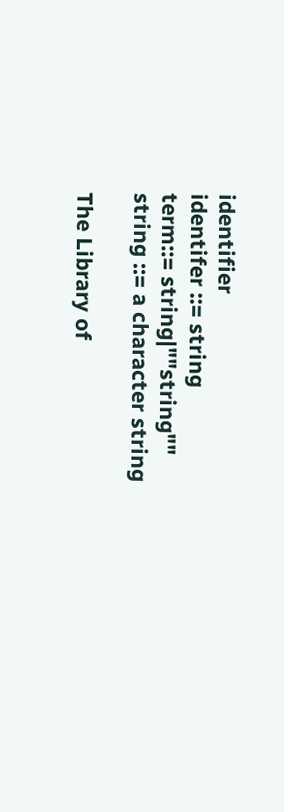identifier
identifer ::= string
term::= string|""string""
string ::= a character string

The Library of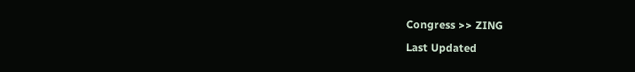Congress >> ZING
Last Updated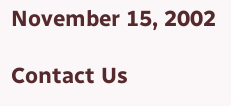November 15, 2002

Contact Us